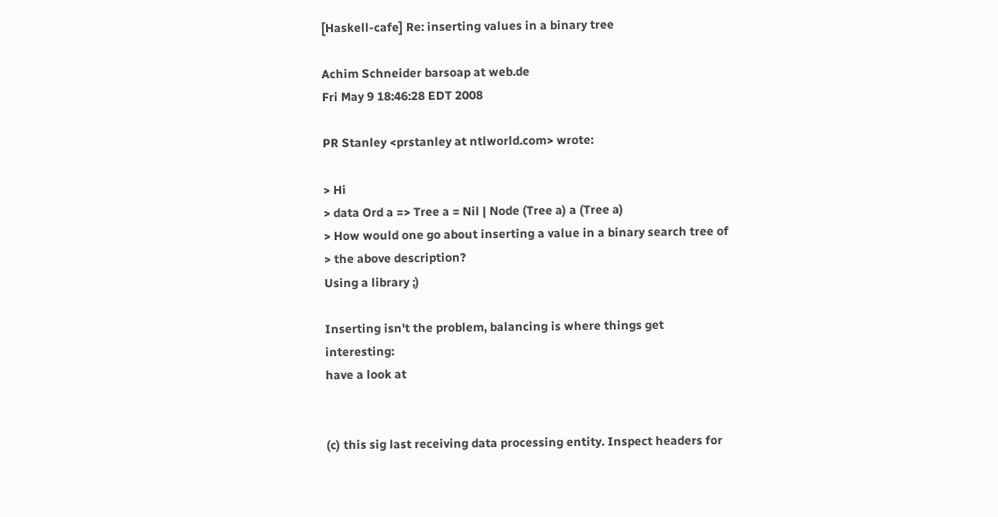[Haskell-cafe] Re: inserting values in a binary tree

Achim Schneider barsoap at web.de
Fri May 9 18:46:28 EDT 2008

PR Stanley <prstanley at ntlworld.com> wrote:

> Hi
> data Ord a => Tree a = Nil | Node (Tree a) a (Tree a)
> How would one go about inserting a value in a binary search tree of
> the above description?
Using a library ;)

Inserting isn't the problem, balancing is where things get interesting:
have a look at


(c) this sig last receiving data processing entity. Inspect headers for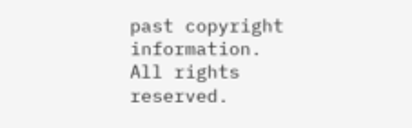past copyright information. All rights reserved.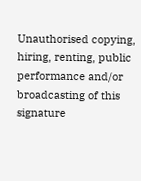Unauthorised copying,
hiring, renting, public performance and/or broadcasting of this
signature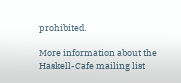prohibited.

More information about the Haskell-Cafe mailing list